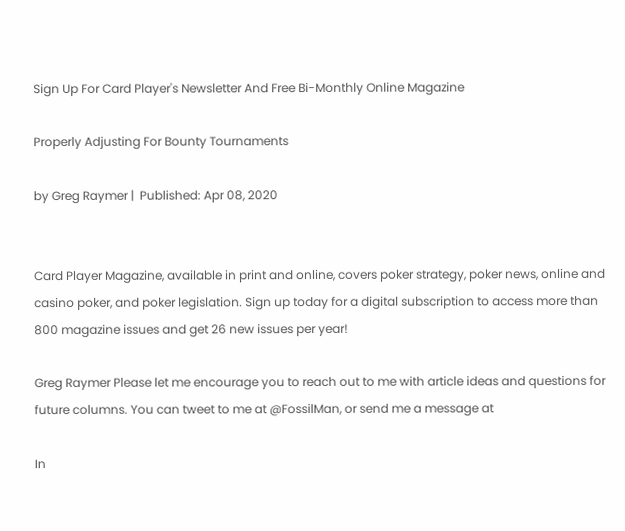Sign Up For Card Player's Newsletter And Free Bi-Monthly Online Magazine

Properly Adjusting For Bounty Tournaments

by Greg Raymer |  Published: Apr 08, 2020


Card Player Magazine, available in print and online, covers poker strategy, poker news, online and casino poker, and poker legislation. Sign up today for a digital subscription to access more than 800 magazine issues and get 26 new issues per year!

Greg Raymer Please let me encourage you to reach out to me with article ideas and questions for future columns. You can tweet to me at @FossilMan, or send me a message at

In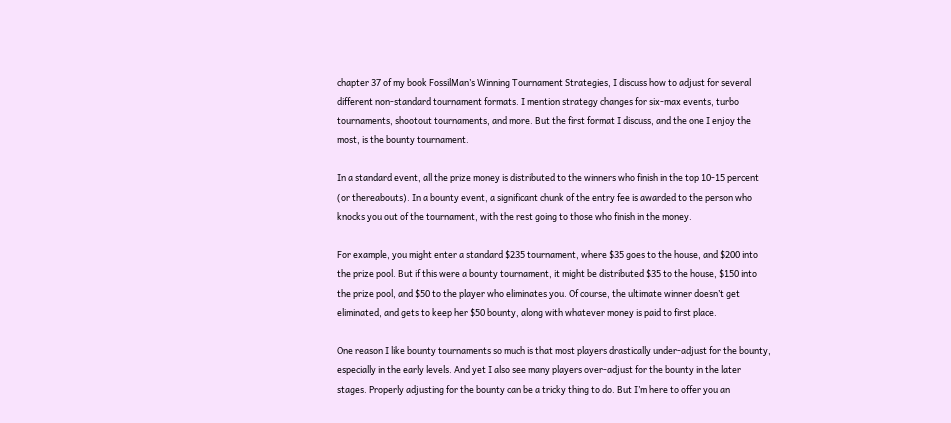chapter 37 of my book FossilMan’s Winning Tournament Strategies, I discuss how to adjust for several different non-standard tournament formats. I mention strategy changes for six-max events, turbo tournaments, shootout tournaments, and more. But the first format I discuss, and the one I enjoy the most, is the bounty tournament.

In a standard event, all the prize money is distributed to the winners who finish in the top 10-15 percent (or thereabouts). In a bounty event, a significant chunk of the entry fee is awarded to the person who knocks you out of the tournament, with the rest going to those who finish in the money.

For example, you might enter a standard $235 tournament, where $35 goes to the house, and $200 into the prize pool. But if this were a bounty tournament, it might be distributed $35 to the house, $150 into the prize pool, and $50 to the player who eliminates you. Of course, the ultimate winner doesn’t get eliminated, and gets to keep her $50 bounty, along with whatever money is paid to first place.

One reason I like bounty tournaments so much is that most players drastically under-adjust for the bounty, especially in the early levels. And yet I also see many players over-adjust for the bounty in the later stages. Properly adjusting for the bounty can be a tricky thing to do. But I’m here to offer you an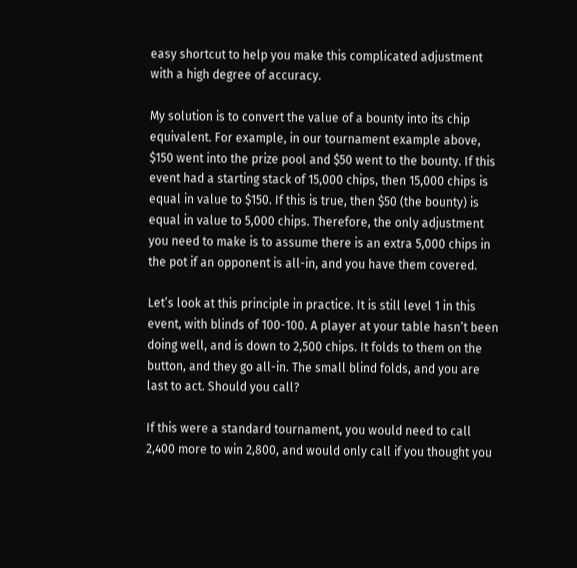easy shortcut to help you make this complicated adjustment with a high degree of accuracy.

My solution is to convert the value of a bounty into its chip equivalent. For example, in our tournament example above, $150 went into the prize pool and $50 went to the bounty. If this event had a starting stack of 15,000 chips, then 15,000 chips is equal in value to $150. If this is true, then $50 (the bounty) is equal in value to 5,000 chips. Therefore, the only adjustment you need to make is to assume there is an extra 5,000 chips in the pot if an opponent is all-in, and you have them covered.

Let’s look at this principle in practice. It is still level 1 in this event, with blinds of 100-100. A player at your table hasn’t been doing well, and is down to 2,500 chips. It folds to them on the button, and they go all-in. The small blind folds, and you are last to act. Should you call?

If this were a standard tournament, you would need to call 2,400 more to win 2,800, and would only call if you thought you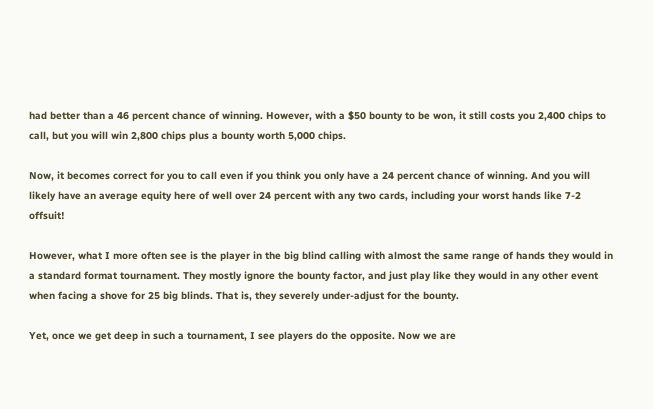had better than a 46 percent chance of winning. However, with a $50 bounty to be won, it still costs you 2,400 chips to call, but you will win 2,800 chips plus a bounty worth 5,000 chips.

Now, it becomes correct for you to call even if you think you only have a 24 percent chance of winning. And you will likely have an average equity here of well over 24 percent with any two cards, including your worst hands like 7-2 offsuit!

However, what I more often see is the player in the big blind calling with almost the same range of hands they would in a standard format tournament. They mostly ignore the bounty factor, and just play like they would in any other event when facing a shove for 25 big blinds. That is, they severely under-adjust for the bounty.

Yet, once we get deep in such a tournament, I see players do the opposite. Now we are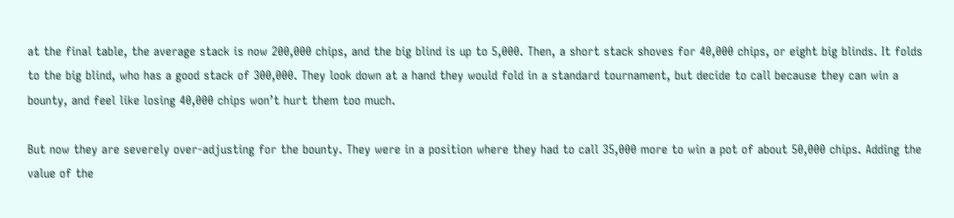at the final table, the average stack is now 200,000 chips, and the big blind is up to 5,000. Then, a short stack shoves for 40,000 chips, or eight big blinds. It folds to the big blind, who has a good stack of 300,000. They look down at a hand they would fold in a standard tournament, but decide to call because they can win a bounty, and feel like losing 40,000 chips won’t hurt them too much.

But now they are severely over-adjusting for the bounty. They were in a position where they had to call 35,000 more to win a pot of about 50,000 chips. Adding the value of the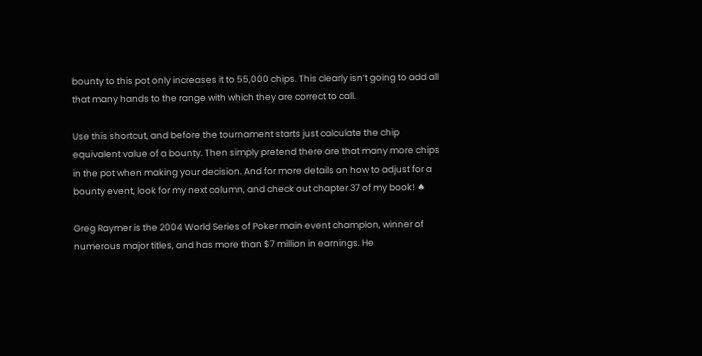bounty to this pot only increases it to 55,000 chips. This clearly isn’t going to add all that many hands to the range with which they are correct to call.

Use this shortcut, and before the tournament starts just calculate the chip equivalent value of a bounty. Then simply pretend there are that many more chips in the pot when making your decision. And for more details on how to adjust for a bounty event, look for my next column, and check out chapter 37 of my book! ♠

Greg Raymer is the 2004 World Series of Poker main event champion, winner of numerous major titles, and has more than $7 million in earnings. He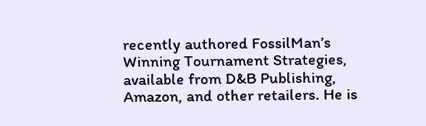recently authored FossilMan’s Winning Tournament Strategies, available from D&B Publishing, Amazon, and other retailers. He is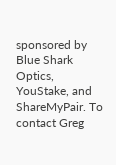sponsored by Blue Shark Optics, YouStake, and ShareMyPair. To contact Greg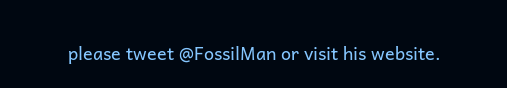please tweet @FossilMan or visit his website.